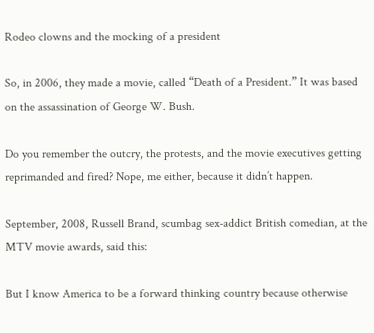Rodeo clowns and the mocking of a president

So, in 2006, they made a movie, called “Death of a President.” It was based on the assassination of George W. Bush.

Do you remember the outcry, the protests, and the movie executives getting reprimanded and fired? Nope, me either, because it didn’t happen.

September, 2008, Russell Brand, scumbag sex-addict British comedian, at the MTV movie awards, said this:

But I know America to be a forward thinking country because otherwise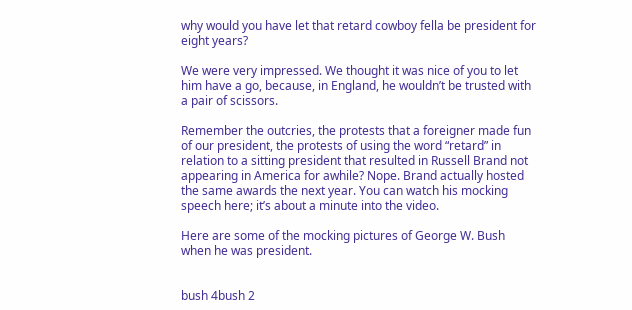why would you have let that retard cowboy fella be president for eight years?

We were very impressed. We thought it was nice of you to let him have a go, because, in England, he wouldn’t be trusted with a pair of scissors.

Remember the outcries, the protests that a foreigner made fun of our president, the protests of using the word “retard” in relation to a sitting president that resulted in Russell Brand not appearing in America for awhile? Nope. Brand actually hosted the same awards the next year. You can watch his mocking speech here; it’s about a minute into the video.

Here are some of the mocking pictures of George W. Bush when he was president.


bush 4bush 2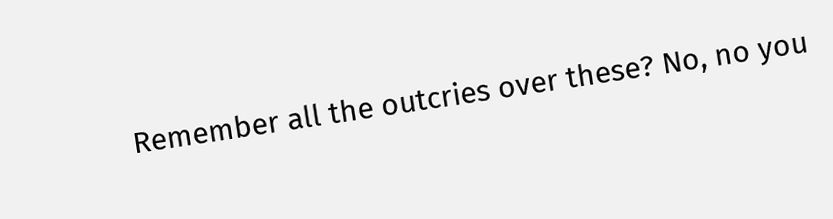Remember all the outcries over these? No, no you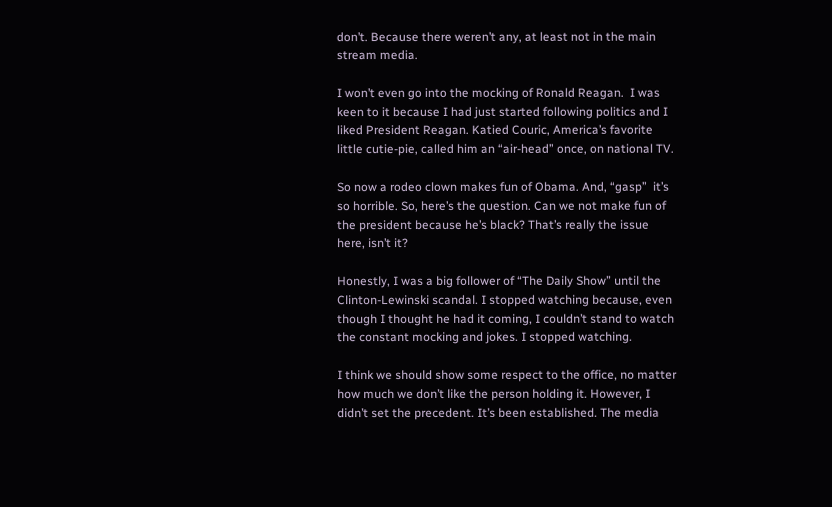don’t. Because there weren’t any, at least not in the main stream media.

I won’t even go into the mocking of Ronald Reagan.  I was keen to it because I had just started following politics and I liked President Reagan. Katied Couric, America’s favorite little cutie-pie, called him an “air-head” once, on national TV.

So now a rodeo clown makes fun of Obama. And, “gasp”  it’s so horrible. So, here’s the question. Can we not make fun of the president because he’s black? That’s really the issue here, isn’t it?

Honestly, I was a big follower of “The Daily Show” until the Clinton-Lewinski scandal. I stopped watching because, even though I thought he had it coming, I couldn’t stand to watch the constant mocking and jokes. I stopped watching.

I think we should show some respect to the office, no matter how much we don’t like the person holding it. However, I didn’t set the precedent. It’s been established. The media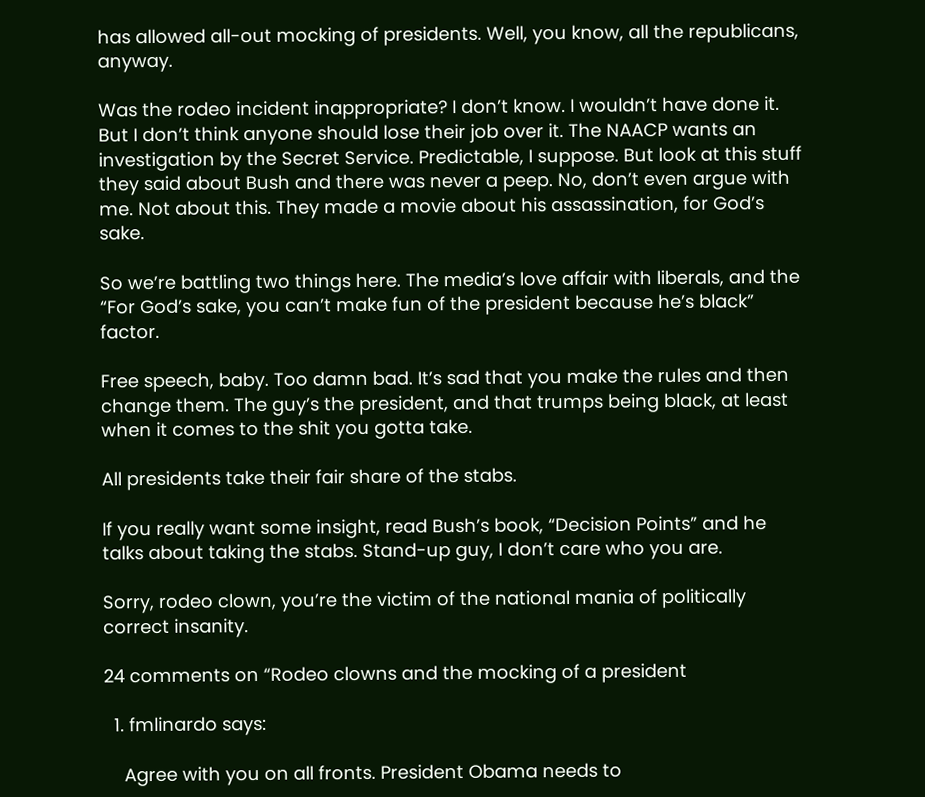has allowed all-out mocking of presidents. Well, you know, all the republicans, anyway.

Was the rodeo incident inappropriate? I don’t know. I wouldn’t have done it. But I don’t think anyone should lose their job over it. The NAACP wants an investigation by the Secret Service. Predictable, I suppose. But look at this stuff they said about Bush and there was never a peep. No, don’t even argue with me. Not about this. They made a movie about his assassination, for God’s sake.

So we’re battling two things here. The media’s love affair with liberals, and the “For God’s sake, you can’t make fun of the president because he’s black” factor.

Free speech, baby. Too damn bad. It’s sad that you make the rules and then change them. The guy’s the president, and that trumps being black, at least when it comes to the shit you gotta take.

All presidents take their fair share of the stabs.

If you really want some insight, read Bush’s book, “Decision Points” and he talks about taking the stabs. Stand-up guy, I don’t care who you are.

Sorry, rodeo clown, you’re the victim of the national mania of politically correct insanity.

24 comments on “Rodeo clowns and the mocking of a president

  1. fmlinardo says:

    Agree with you on all fronts. President Obama needs to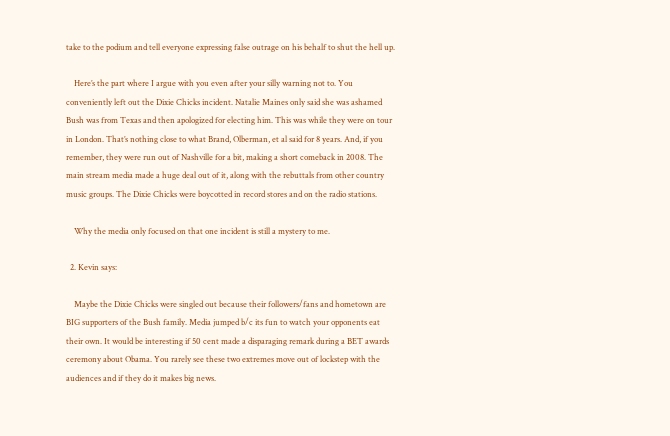take to the podium and tell everyone expressing false outrage on his behalf to shut the hell up.

    Here’s the part where I argue with you even after your silly warning not to. You conveniently left out the Dixie Chicks incident. Natalie Maines only said she was ashamed Bush was from Texas and then apologized for electing him. This was while they were on tour in London. That’s nothing close to what Brand, Olberman, et al said for 8 years. And, if you remember, they were run out of Nashville for a bit, making a short comeback in 2008. The main stream media made a huge deal out of it, along with the rebuttals from other country music groups. The Dixie Chicks were boycotted in record stores and on the radio stations.

    Why the media only focused on that one incident is still a mystery to me.

  2. Kevin says:

    Maybe the Dixie Chicks were singled out because their followers/fans and hometown are BIG supporters of the Bush family. Media jumped b/c its fun to watch your opponents eat their own. It would be interesting if 50 cent made a disparaging remark during a BET awards ceremony about Obama. You rarely see these two extremes move out of lockstep with the audiences and if they do it makes big news.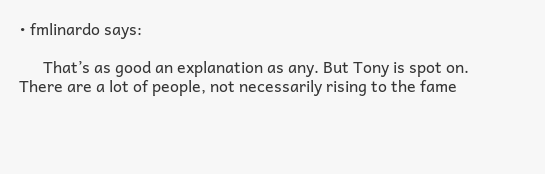• fmlinardo says:

      That’s as good an explanation as any. But Tony is spot on. There are a lot of people, not necessarily rising to the fame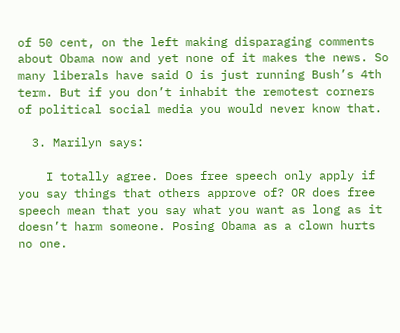of 50 cent, on the left making disparaging comments about Obama now and yet none of it makes the news. So many liberals have said O is just running Bush’s 4th term. But if you don’t inhabit the remotest corners of political social media you would never know that.

  3. Marilyn says:

    I totally agree. Does free speech only apply if you say things that others approve of? OR does free speech mean that you say what you want as long as it doesn’t harm someone. Posing Obama as a clown hurts no one.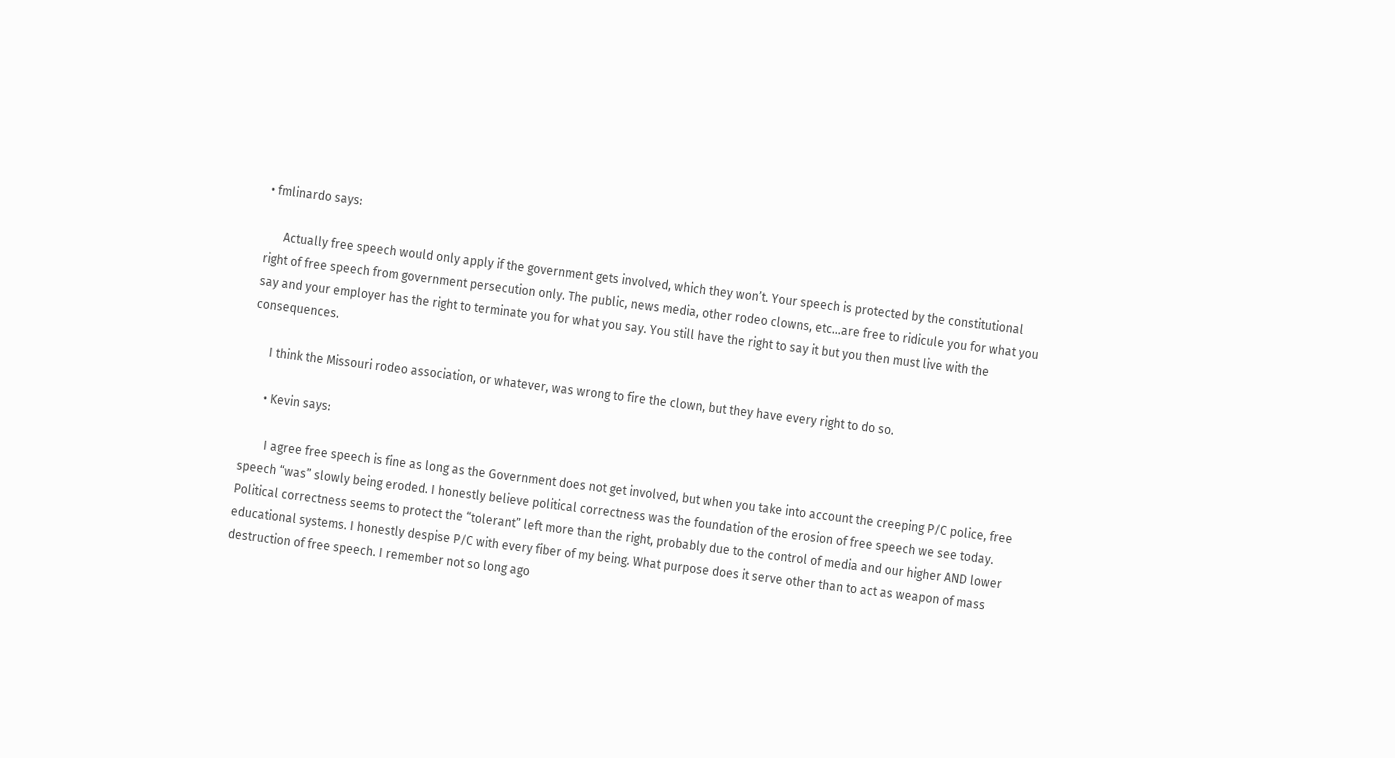• fmlinardo says:

      Actually free speech would only apply if the government gets involved, which they won’t. Your speech is protected by the constitutional right of free speech from government persecution only. The public, news media, other rodeo clowns, etc…are free to ridicule you for what you say and your employer has the right to terminate you for what you say. You still have the right to say it but you then must live with the consequences.

      I think the Missouri rodeo association, or whatever, was wrong to fire the clown, but they have every right to do so.

      • Kevin says:

        I agree free speech is fine as long as the Government does not get involved, but when you take into account the creeping P/C police, free speech “was” slowly being eroded. I honestly believe political correctness was the foundation of the erosion of free speech we see today. Political correctness seems to protect the “tolerant” left more than the right, probably due to the control of media and our higher AND lower educational systems. I honestly despise P/C with every fiber of my being. What purpose does it serve other than to act as weapon of mass destruction of free speech. I remember not so long ago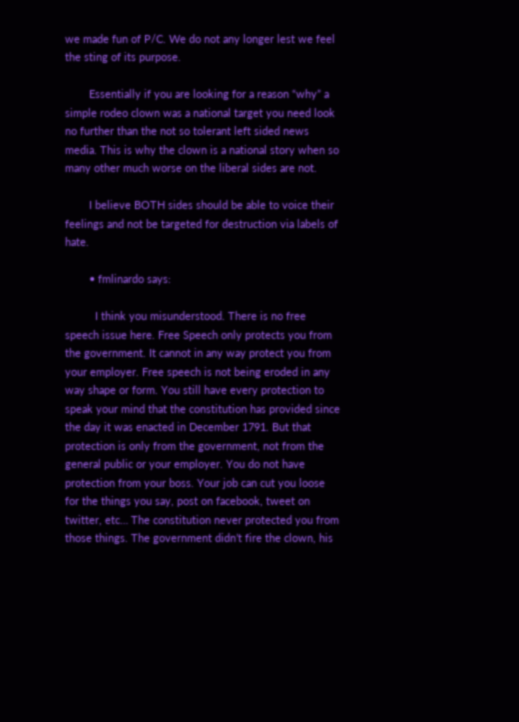we made fun of P/C. We do not any longer lest we feel the sting of its purpose.

        Essentially if you are looking for a reason “why” a simple rodeo clown was a national target you need look no further than the not so tolerant left sided news media. This is why the clown is a national story when so many other much worse on the liberal sides are not.

        I believe BOTH sides should be able to voice their feelings and not be targeted for destruction via labels of hate.

        • fmlinardo says:

          I think you misunderstood. There is no free speech issue here. Free Speech only protects you from the government. It cannot in any way protect you from your employer. Free speech is not being eroded in any way shape or form. You still have every protection to speak your mind that the constitution has provided since the day it was enacted in December 1791. But that protection is only from the government, not from the general public or your employer. You do not have protection from your boss. Your job can cut you loose for the things you say, post on facebook, tweet on twitter, etc… The constitution never protected you from those things. The government didn’t fire the clown, his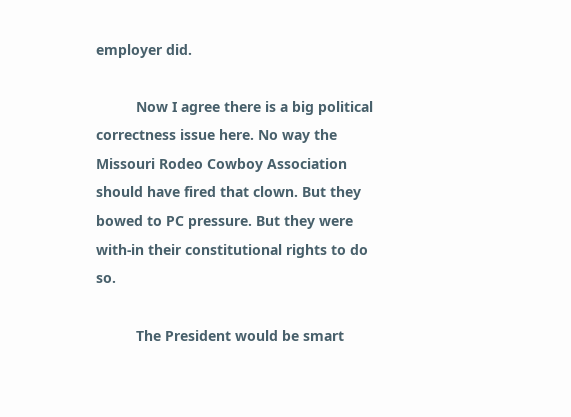employer did.

          Now I agree there is a big political correctness issue here. No way the Missouri Rodeo Cowboy Association should have fired that clown. But they bowed to PC pressure. But they were with-in their constitutional rights to do so.

          The President would be smart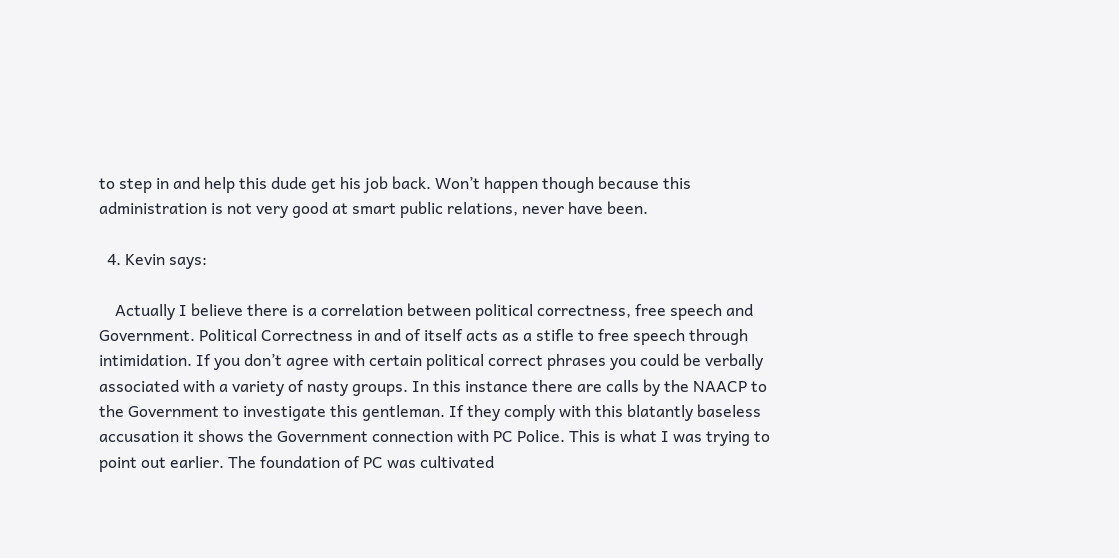to step in and help this dude get his job back. Won’t happen though because this administration is not very good at smart public relations, never have been.

  4. Kevin says:

    Actually I believe there is a correlation between political correctness, free speech and Government. Political Correctness in and of itself acts as a stifle to free speech through intimidation. If you don’t agree with certain political correct phrases you could be verbally associated with a variety of nasty groups. In this instance there are calls by the NAACP to the Government to investigate this gentleman. If they comply with this blatantly baseless accusation it shows the Government connection with PC Police. This is what I was trying to point out earlier. The foundation of PC was cultivated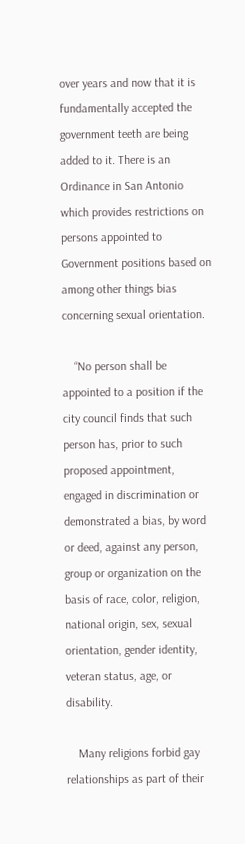over years and now that it is fundamentally accepted the government teeth are being added to it. There is an Ordinance in San Antonio which provides restrictions on persons appointed to Government positions based on among other things bias concerning sexual orientation.

    “No person shall be appointed to a position if the city council finds that such person has, prior to such proposed appointment, engaged in discrimination or demonstrated a bias, by word or deed, against any person, group or organization on the basis of race, color, religion, national origin, sex, sexual orientation, gender identity, veteran status, age, or disability.

    Many religions forbid gay relationships as part of their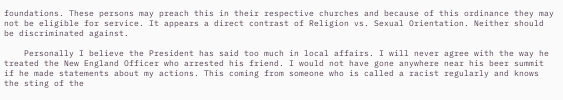foundations. These persons may preach this in their respective churches and because of this ordinance they may not be eligible for service. It appears a direct contrast of Religion vs. Sexual Orientation. Neither should be discriminated against.

    Personally I believe the President has said too much in local affairs. I will never agree with the way he treated the New England Officer who arrested his friend. I would not have gone anywhere near his beer summit if he made statements about my actions. This coming from someone who is called a racist regularly and knows the sting of the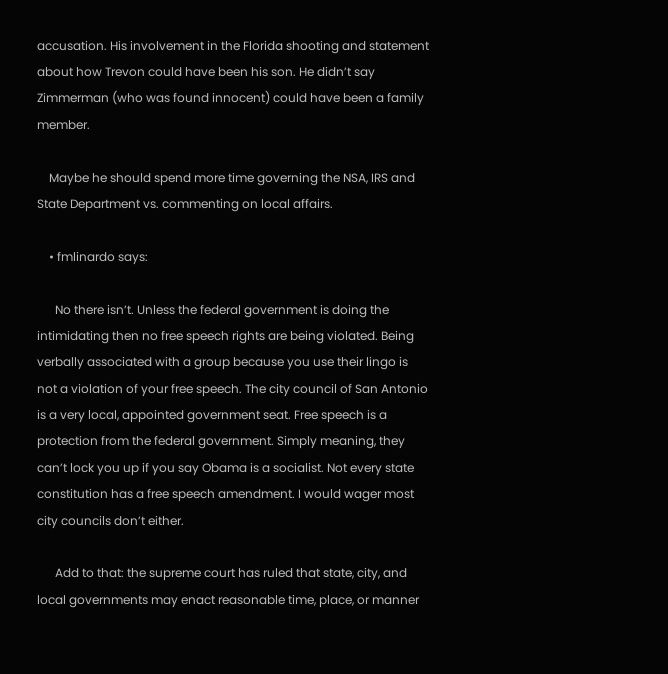accusation. His involvement in the Florida shooting and statement about how Trevon could have been his son. He didn’t say Zimmerman (who was found innocent) could have been a family member.

    Maybe he should spend more time governing the NSA, IRS and State Department vs. commenting on local affairs.

    • fmlinardo says:

      No there isn’t. Unless the federal government is doing the intimidating then no free speech rights are being violated. Being verbally associated with a group because you use their lingo is not a violation of your free speech. The city council of San Antonio is a very local, appointed government seat. Free speech is a protection from the federal government. Simply meaning, they can’t lock you up if you say Obama is a socialist. Not every state constitution has a free speech amendment. I would wager most city councils don’t either.

      Add to that: the supreme court has ruled that state, city, and local governments may enact reasonable time, place, or manner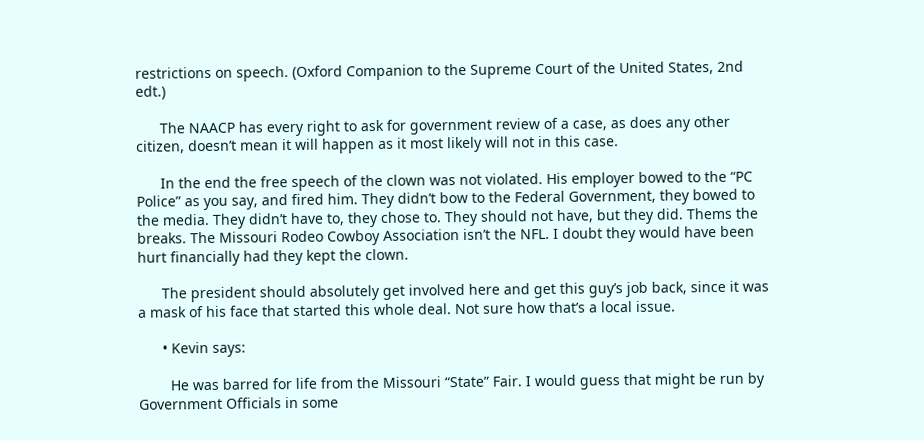restrictions on speech. (Oxford Companion to the Supreme Court of the United States, 2nd edt.)

      The NAACP has every right to ask for government review of a case, as does any other citizen, doesn’t mean it will happen as it most likely will not in this case.

      In the end the free speech of the clown was not violated. His employer bowed to the “PC Police” as you say, and fired him. They didn’t bow to the Federal Government, they bowed to the media. They didn’t have to, they chose to. They should not have, but they did. Thems the breaks. The Missouri Rodeo Cowboy Association isn’t the NFL. I doubt they would have been hurt financially had they kept the clown.

      The president should absolutely get involved here and get this guy’s job back, since it was a mask of his face that started this whole deal. Not sure how that’s a local issue.

      • Kevin says:

        He was barred for life from the Missouri “State” Fair. I would guess that might be run by Government Officials in some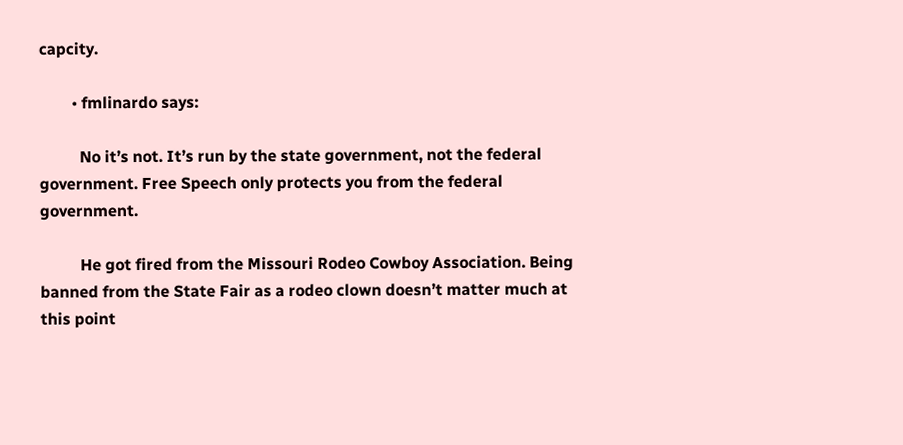capcity.

        • fmlinardo says:

          No it’s not. It’s run by the state government, not the federal government. Free Speech only protects you from the federal government.

          He got fired from the Missouri Rodeo Cowboy Association. Being banned from the State Fair as a rodeo clown doesn’t matter much at this point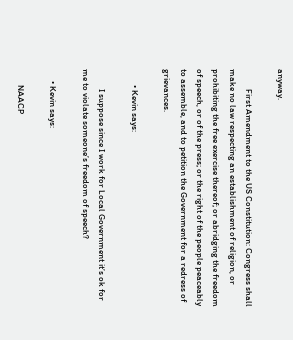anyway.

          First Amendment to the US Constitution: Congress shall make no law respecting an establishment of religion, or prohibiting the free exercise thereof; or abridging the freedom of speech, or of the press; or the right of the people peaceably to assemble, and to petition the Government for a redress of grievances.

        • Kevin says:

          I suppose since I work for Local Government it’s ok for me to violate someone’s freedom of speech?

      • Kevin says:

        NAACP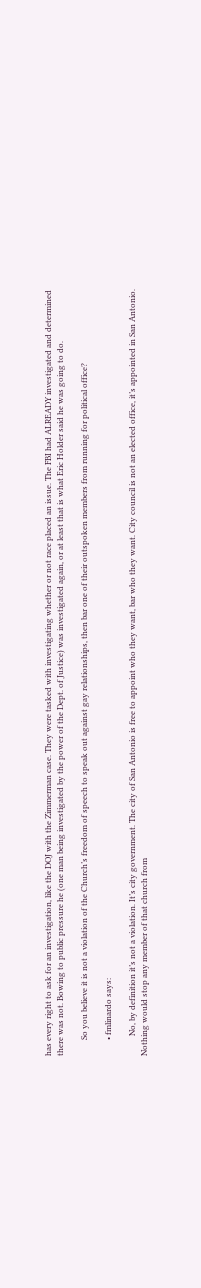has every right to ask for an investigation, like the DOJ with the Zimmerman case. They were tasked with investigating whether or not race placed an issue. The FBI had ALREADY investigated and determined there was not. Bowing to public pressure he (one man being investigated by the power of the Dept. of Justice) was investigated again, or at least that is what Eric Holder said he was going to do.

        So you believe it is not a violation of the Church’s freedom of speech to speak out against gay relationships, then bar one of their outspoken members from running for political office?

        • fmlinardo says:

          No, by definition it’s not a violation. It’s city government. The city of San Antonio is free to appoint who they want, bar who they want. City council is not an elected office, it’s appointed in San Antonio. Nothing would stop any member of that church from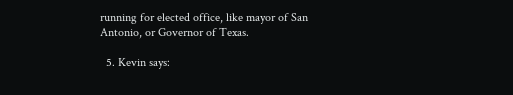running for elected office, like mayor of San Antonio, or Governor of Texas.

  5. Kevin says: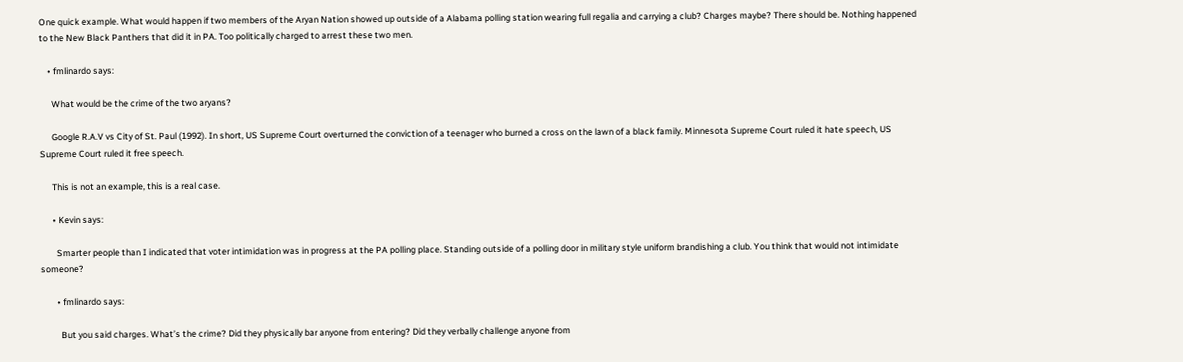One quick example. What would happen if two members of the Aryan Nation showed up outside of a Alabama polling station wearing full regalia and carrying a club? Charges maybe? There should be. Nothing happened to the New Black Panthers that did it in PA. Too politically charged to arrest these two men.

    • fmlinardo says:

      What would be the crime of the two aryans?

      Google R.A.V vs City of St. Paul (1992). In short, US Supreme Court overturned the conviction of a teenager who burned a cross on the lawn of a black family. Minnesota Supreme Court ruled it hate speech, US Supreme Court ruled it free speech.

      This is not an example, this is a real case.

      • Kevin says:

        Smarter people than I indicated that voter intimidation was in progress at the PA polling place. Standing outside of a polling door in military style uniform brandishing a club. You think that would not intimidate someone?

        • fmlinardo says:

          But you said charges. What’s the crime? Did they physically bar anyone from entering? Did they verbally challenge anyone from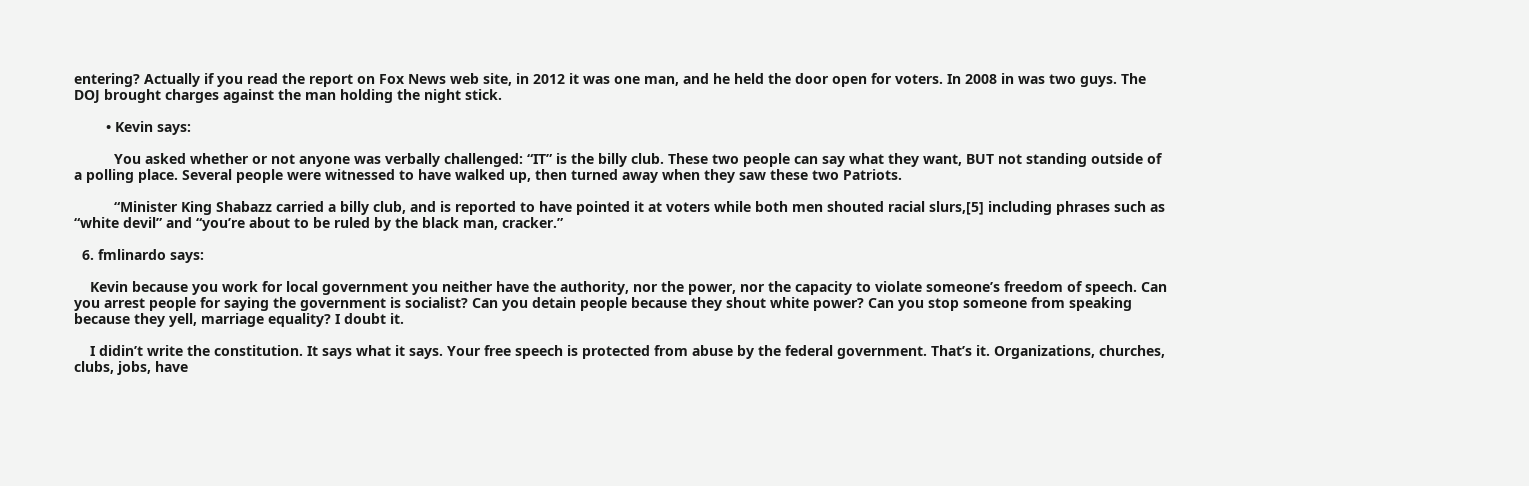entering? Actually if you read the report on Fox News web site, in 2012 it was one man, and he held the door open for voters. In 2008 in was two guys. The DOJ brought charges against the man holding the night stick.

        • Kevin says:

          You asked whether or not anyone was verbally challenged: “IT” is the billy club. These two people can say what they want, BUT not standing outside of a polling place. Several people were witnessed to have walked up, then turned away when they saw these two Patriots.

          “Minister King Shabazz carried a billy club, and is reported to have pointed it at voters while both men shouted racial slurs,[5] including phrases such as “white devil” and “you’re about to be ruled by the black man, cracker.”

  6. fmlinardo says:

    Kevin because you work for local government you neither have the authority, nor the power, nor the capacity to violate someone’s freedom of speech. Can you arrest people for saying the government is socialist? Can you detain people because they shout white power? Can you stop someone from speaking because they yell, marriage equality? I doubt it.

    I didin’t write the constitution. It says what it says. Your free speech is protected from abuse by the federal government. That’s it. Organizations, churches, clubs, jobs, have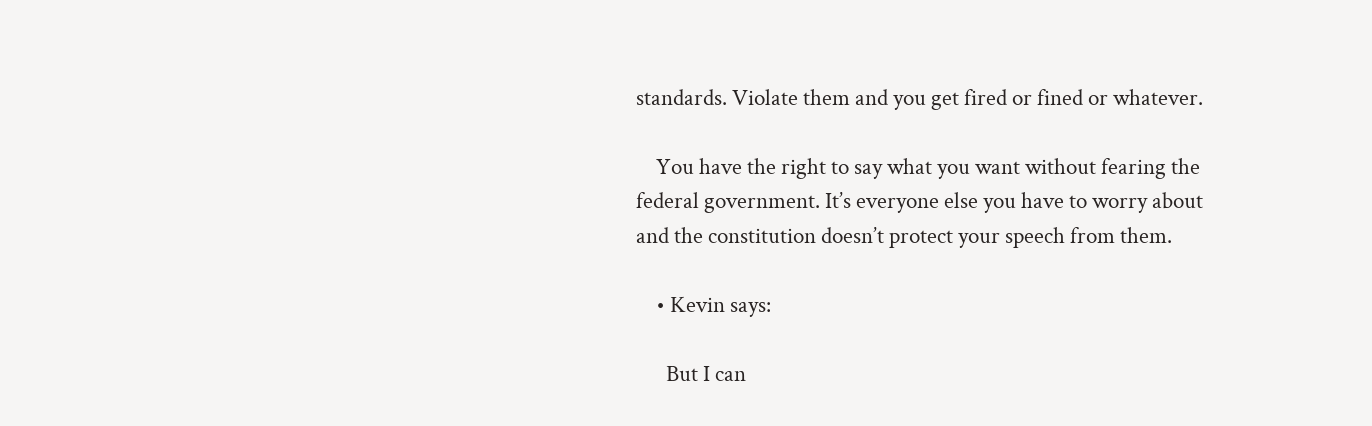standards. Violate them and you get fired or fined or whatever.

    You have the right to say what you want without fearing the federal government. It’s everyone else you have to worry about and the constitution doesn’t protect your speech from them.

    • Kevin says:

      But I can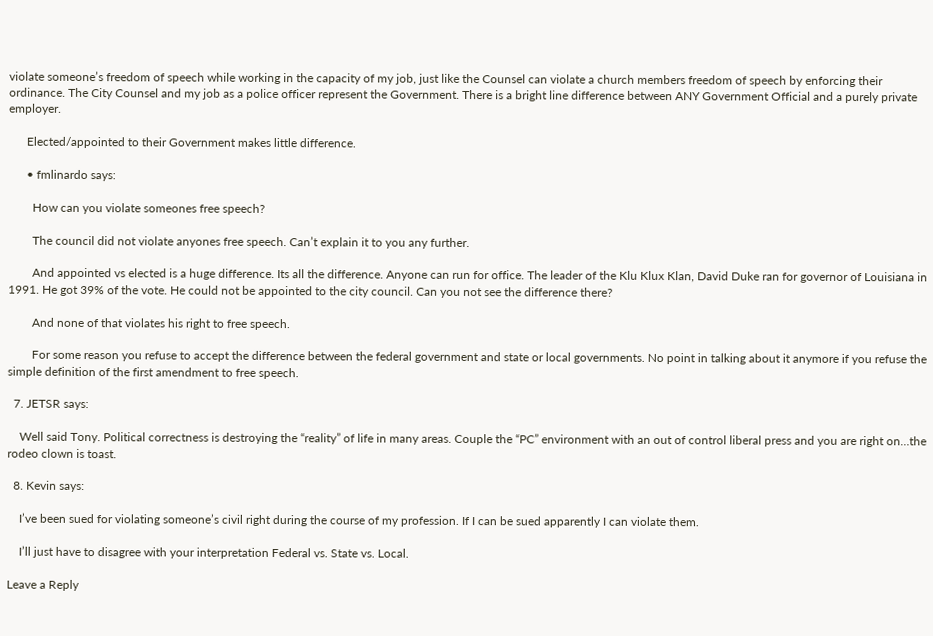violate someone’s freedom of speech while working in the capacity of my job, just like the Counsel can violate a church members freedom of speech by enforcing their ordinance. The City Counsel and my job as a police officer represent the Government. There is a bright line difference between ANY Government Official and a purely private employer.

      Elected/appointed to their Government makes little difference.

      • fmlinardo says:

        How can you violate someones free speech?

        The council did not violate anyones free speech. Can’t explain it to you any further.

        And appointed vs elected is a huge difference. Its all the difference. Anyone can run for office. The leader of the Klu Klux Klan, David Duke ran for governor of Louisiana in 1991. He got 39% of the vote. He could not be appointed to the city council. Can you not see the difference there?

        And none of that violates his right to free speech.

        For some reason you refuse to accept the difference between the federal government and state or local governments. No point in talking about it anymore if you refuse the simple definition of the first amendment to free speech.

  7. JETSR says:

    Well said Tony. Political correctness is destroying the “reality” of life in many areas. Couple the “PC” environment with an out of control liberal press and you are right on…the rodeo clown is toast.

  8. Kevin says:

    I’ve been sued for violating someone’s civil right during the course of my profession. If I can be sued apparently I can violate them.

    I’ll just have to disagree with your interpretation Federal vs. State vs. Local.

Leave a Reply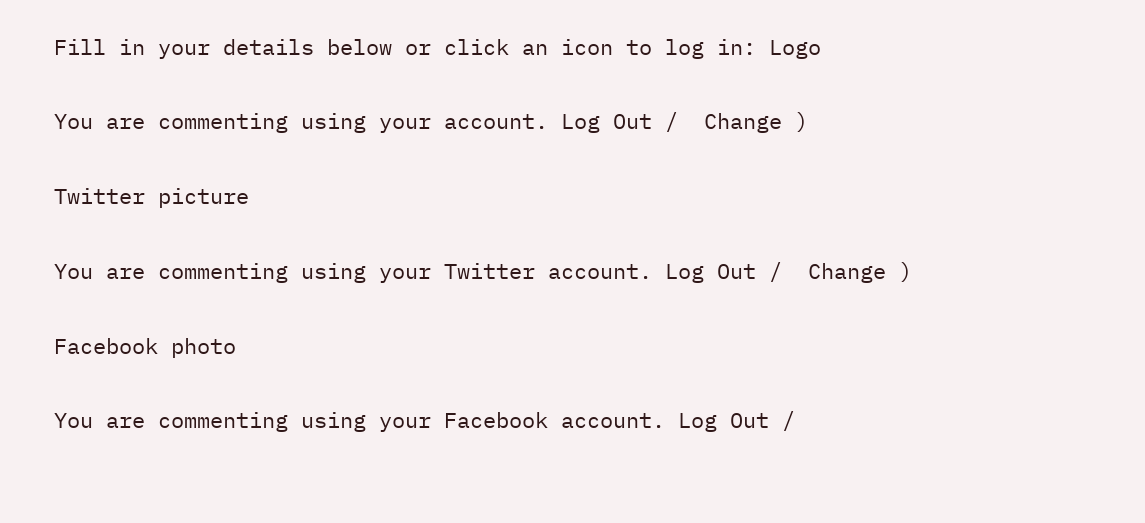Fill in your details below or click an icon to log in: Logo

You are commenting using your account. Log Out /  Change )

Twitter picture

You are commenting using your Twitter account. Log Out /  Change )

Facebook photo

You are commenting using your Facebook account. Log Out /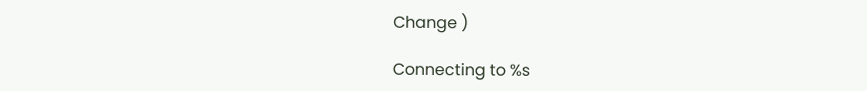Change )

Connecting to %s